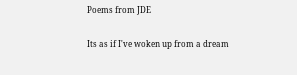Poems from JDE

Its as if I've woken up from a dream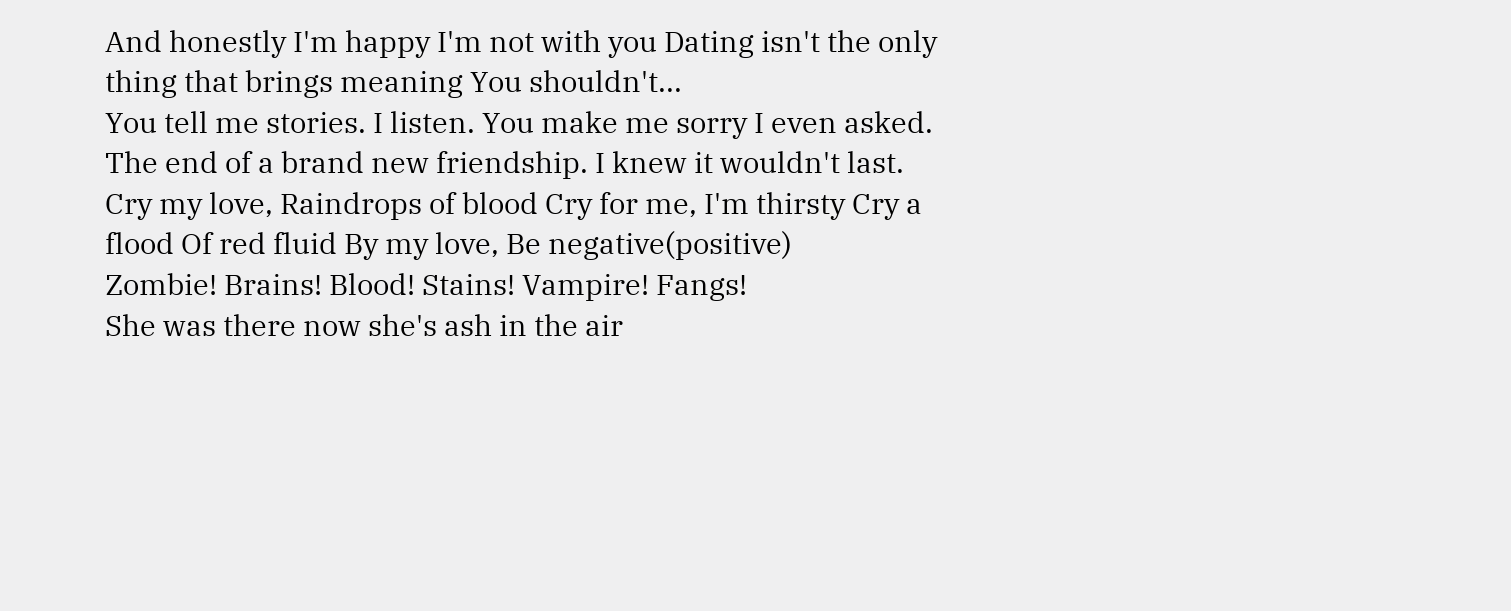And honestly I'm happy I'm not with you Dating isn't the only thing that brings meaning You shouldn't...
You tell me stories. I listen. You make me sorry I even asked. The end of a brand new friendship. I knew it wouldn't last.
Cry my love, Raindrops of blood Cry for me, I'm thirsty Cry a flood Of red fluid By my love, Be negative(positive)
Zombie! Brains! Blood! Stains! Vampire! Fangs!
She was there now she's ash in the air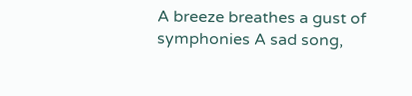A breeze breathes a gust of symphonies A sad song,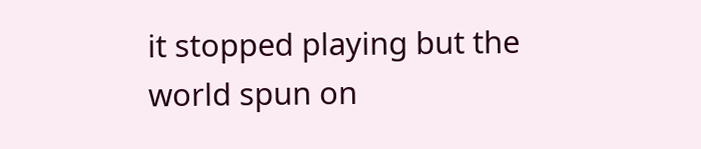it stopped playing but the world spun on